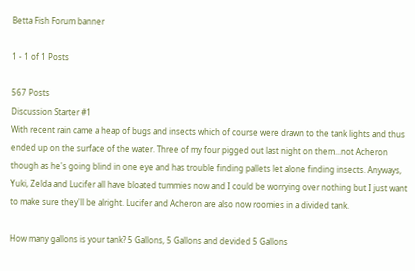Betta Fish Forum banner

1 - 1 of 1 Posts

567 Posts
Discussion Starter #1
With recent rain came a heap of bugs and insects which of course were drawn to the tank lights and thus ended up on the surface of the water. Three of my four pigged out last night on them...not Acheron though as he's going blind in one eye and has trouble finding pallets let alone finding insects. Anyways, Yuki, Zelda and Lucifer all have bloated tummies now and I could be worrying over nothing but I just want to make sure they'll be alright. Lucifer and Acheron are also now roomies in a divided tank.

How many gallons is your tank? 5 Gallons, 5 Gallons and devided 5 Gallons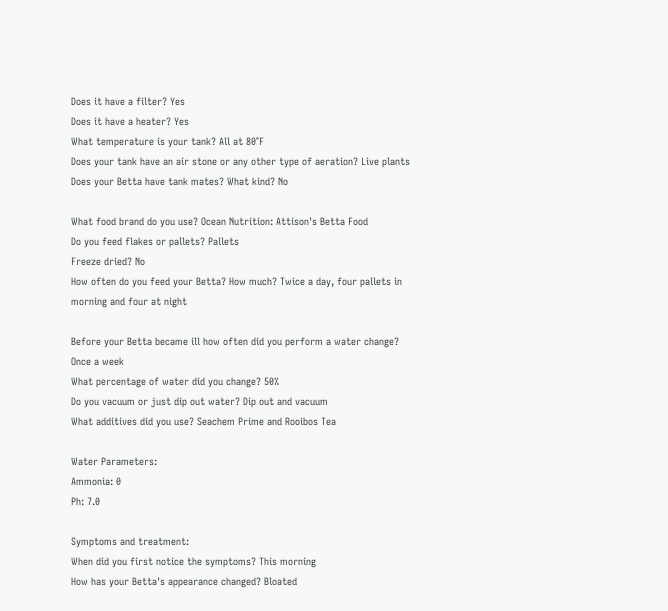Does it have a filter? Yes
Does it have a heater? Yes
What temperature is your tank? All at 80°F
Does your tank have an air stone or any other type of aeration? Live plants
Does your Betta have tank mates? What kind? No

What food brand do you use? Ocean Nutrition: Attison's Betta Food
Do you feed flakes or pallets? Pallets
Freeze dried? No
How often do you feed your Betta? How much? Twice a day, four pallets in morning and four at night

Before your Betta became ill how often did you perform a water change? Once a week
What percentage of water did you change? 50%
Do you vacuum or just dip out water? Dip out and vacuum
What additives did you use? Seachem Prime and Rooibos Tea

Water Parameters:
Ammonia: 0
Ph: 7.0

Symptoms and treatment:
When did you first notice the symptoms? This morning
How has your Betta's appearance changed? Bloated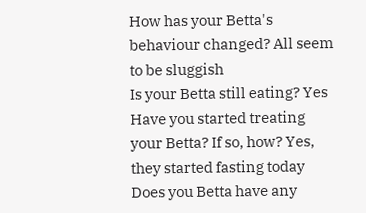How has your Betta's behaviour changed? All seem to be sluggish
Is your Betta still eating? Yes
Have you started treating your Betta? If so, how? Yes, they started fasting today
Does you Betta have any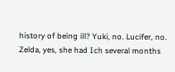history of being ill? Yuki, no. Lucifer, no. Zelda, yes, she had Ich several months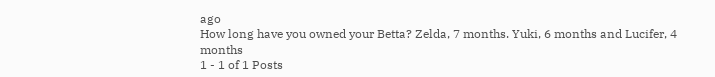ago
How long have you owned your Betta? Zelda, 7 months. Yuki, 6 months and Lucifer, 4 months
1 - 1 of 1 Posts